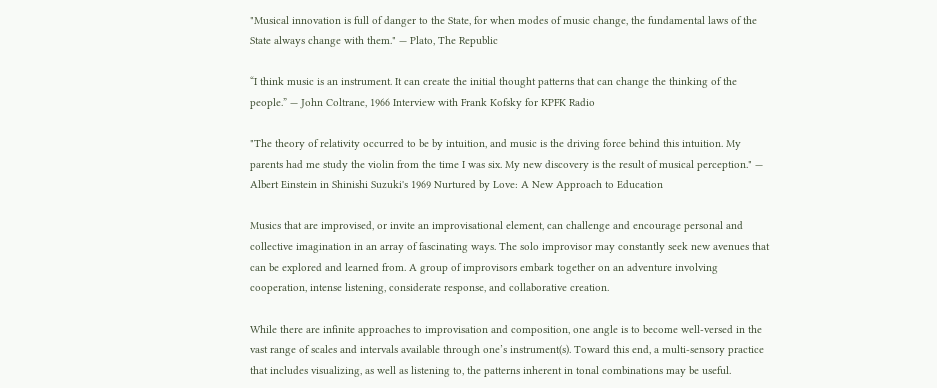"Musical innovation is full of danger to the State, for when modes of music change, the fundamental laws of the State always change with them." — Plato, The Republic

“I think music is an instrument. It can create the initial thought patterns that can change the thinking of the people.” — John Coltrane, 1966 Interview with Frank Kofsky for KPFK Radio

"The theory of relativity occurred to be by intuition, and music is the driving force behind this intuition. My parents had me study the violin from the time I was six. My new discovery is the result of musical perception." — Albert Einstein in Shinishi Suzuki's 1969 Nurtured by Love: A New Approach to Education

Musics that are improvised, or invite an improvisational element, can challenge and encourage personal and collective imagination in an array of fascinating ways. The solo improvisor may constantly seek new avenues that can be explored and learned from. A group of improvisors embark together on an adventure involving cooperation, intense listening, considerate response, and collaborative creation.

While there are infinite approaches to improvisation and composition, one angle is to become well-versed in the vast range of scales and intervals available through one’s instrument(s). Toward this end, a multi-sensory practice that includes visualizing, as well as listening to, the patterns inherent in tonal combinations may be useful.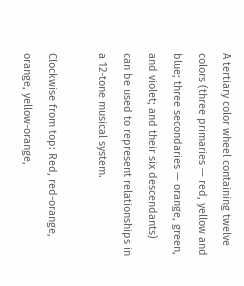A tertiary color wheel containing twelve colors (three primaries — red, yellow and blue; three secondaries — orange, green, and violet; and their six descendants) can be used to represent relationships in a 12-tone musical system.

Clockwise from top: Red, red-orange, orange, yellow-orange,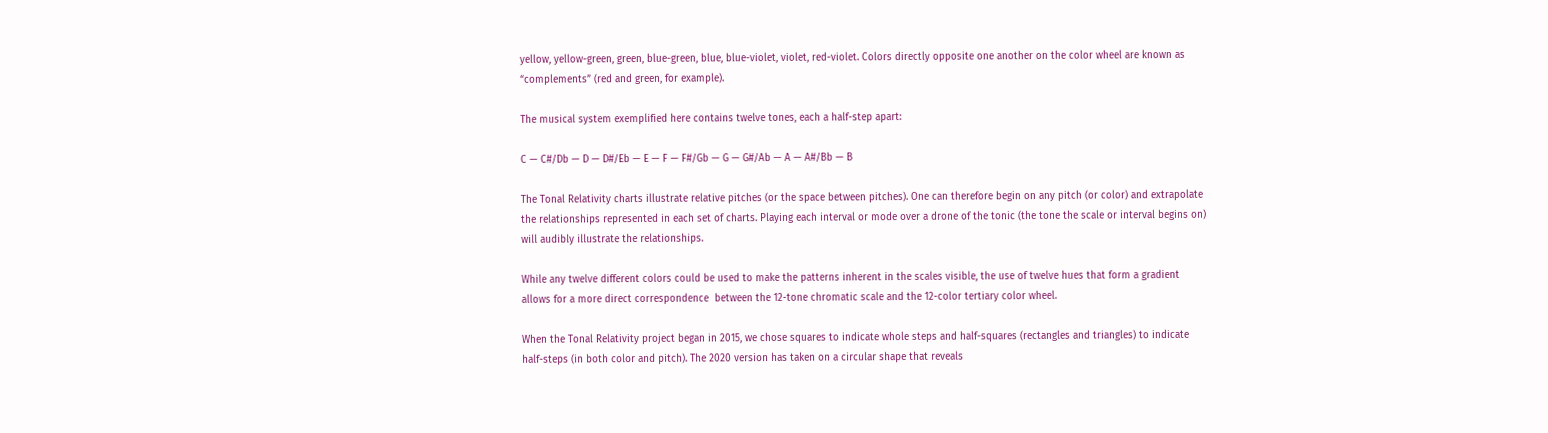yellow, yellow-green, green, blue-green, blue, blue-violet, violet, red-violet. Colors directly opposite one another on the color wheel are known as “complements” (red and green, for example).

The musical system exemplified here contains twelve tones, each a half-step apart:

C — C#/Db — D — D#/Eb — E — F — F#/Gb — G — G#/Ab — A — A#/Bb — B

The Tonal Relativity charts illustrate relative pitches (or the space between pitches). One can therefore begin on any pitch (or color) and extrapolate the relationships represented in each set of charts. Playing each interval or mode over a drone of the tonic (the tone the scale or interval begins on) will audibly illustrate the relationships.

While any twelve different colors could be used to make the patterns inherent in the scales visible, the use of twelve hues that form a gradient allows for a more direct correspondence  between the 12-tone chromatic scale and the 12-color tertiary color wheel.

When the Tonal Relativity project began in 2015, we chose squares to indicate whole steps and half-squares (rectangles and triangles) to indicate half-steps (in both color and pitch). The 2020 version has taken on a circular shape that reveals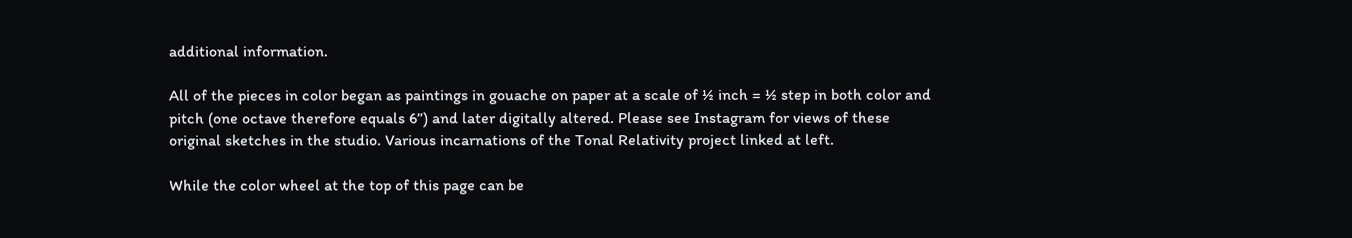additional information.

All of the pieces in color began as paintings in gouache on paper at a scale of ½ inch = ½ step in both color and pitch (one octave therefore equals 6”) and later digitally altered. Please see Instagram for views of these original sketches in the studio. Various incarnations of the Tonal Relativity project linked at left.

While the color wheel at the top of this page can be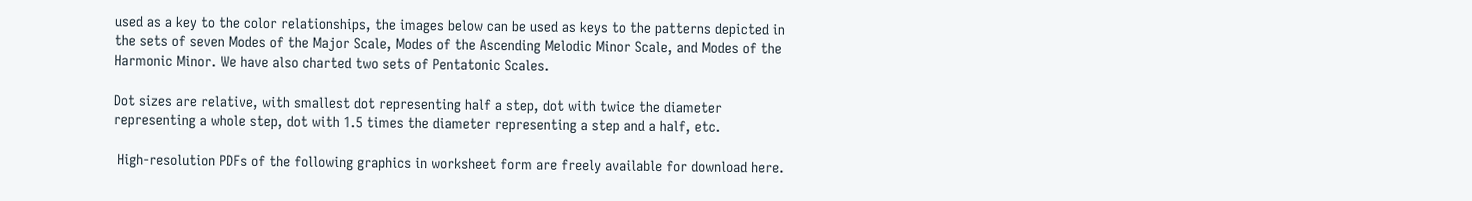used as a key to the color relationships, the images below can be used as keys to the patterns depicted in the sets of seven Modes of the Major Scale, Modes of the Ascending Melodic Minor Scale, and Modes of the Harmonic Minor. We have also charted two sets of Pentatonic Scales.

Dot sizes are relative, with smallest dot representing half a step, dot with twice the diameter representing a whole step, dot with 1.5 times the diameter representing a step and a half, etc.

 High-resolution PDFs of the following graphics in worksheet form are freely available for download here.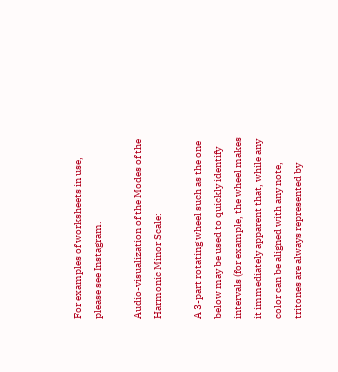For examples of worksheets in use, please see Instagram.

Audio-visualization of the Modes of the Harmonic Minor Scale:

A 3-part rotating wheel such as the one below may be used to quickly identify intervals (for example, the wheel makes it immediately apparent that, while any color can be aligned with any note, tritones are always represented by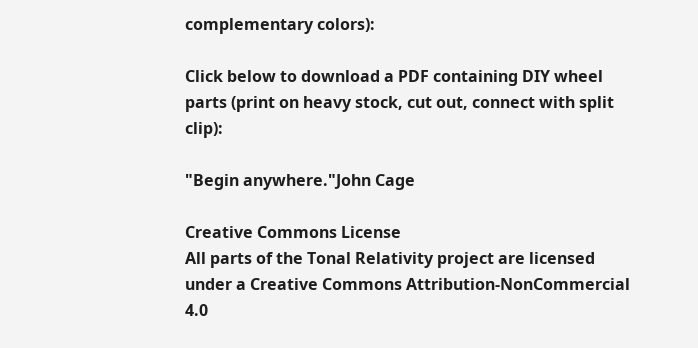complementary colors):

Click below to download a PDF containing DIY wheel parts (print on heavy stock, cut out, connect with split clip):

"Begin anywhere."John Cage

Creative Commons License
All parts of the Tonal Relativity project are licensed under a Creative Commons Attribution-NonCommercial 4.0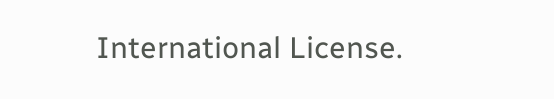International License.